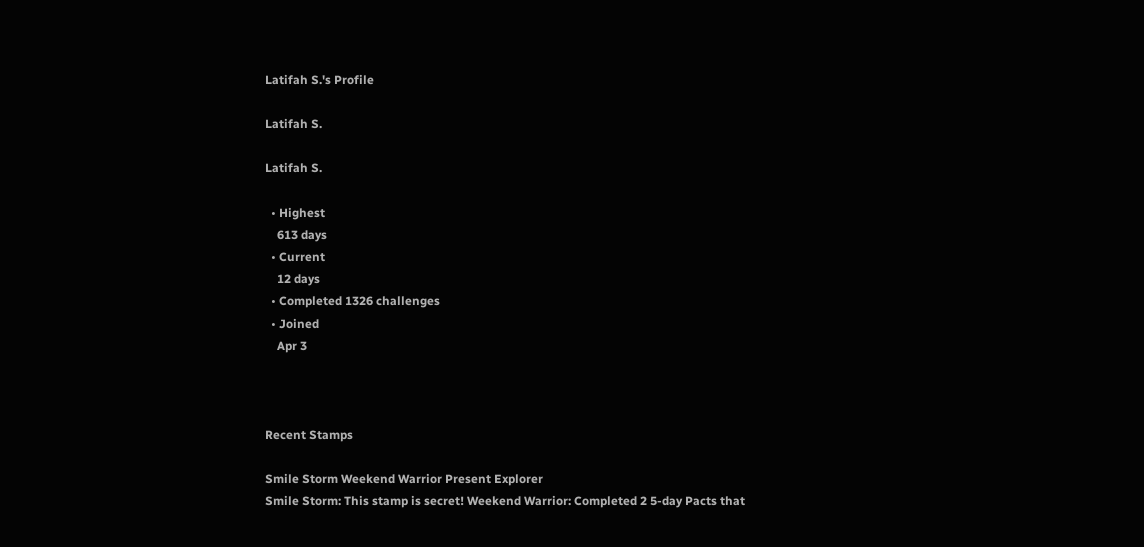Latifah S.'s Profile

Latifah S.

Latifah S.

  • Highest
    613 days
  • Current
    12 days
  • Completed 1326 challenges
  • Joined
    Apr 3



Recent Stamps

Smile Storm Weekend Warrior Present Explorer
Smile Storm: This stamp is secret! Weekend Warrior: Completed 2 5-day Pacts that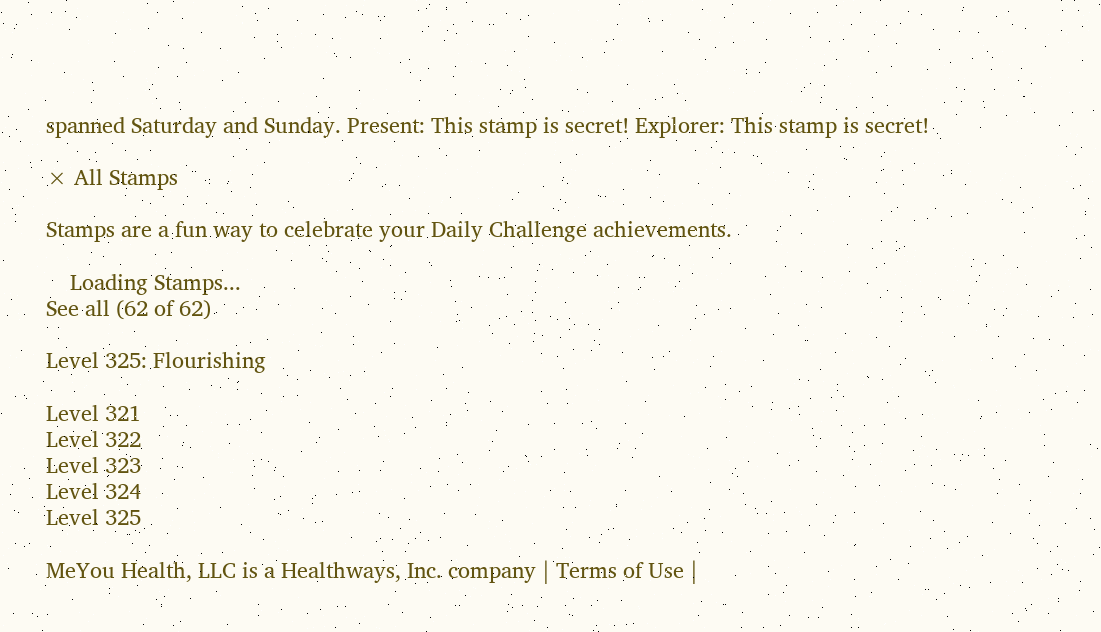spanned Saturday and Sunday. Present: This stamp is secret! Explorer: This stamp is secret!

× All Stamps

Stamps are a fun way to celebrate your Daily Challenge achievements.

    Loading Stamps...
See all (62 of 62)

Level 325: Flourishing

Level 321
Level 322
Level 323
Level 324
Level 325

MeYou Health, LLC is a Healthways, Inc. company | Terms of Use |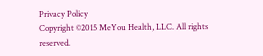Privacy Policy
Copyright ©2015 MeYou Health, LLC. All rights reserved.